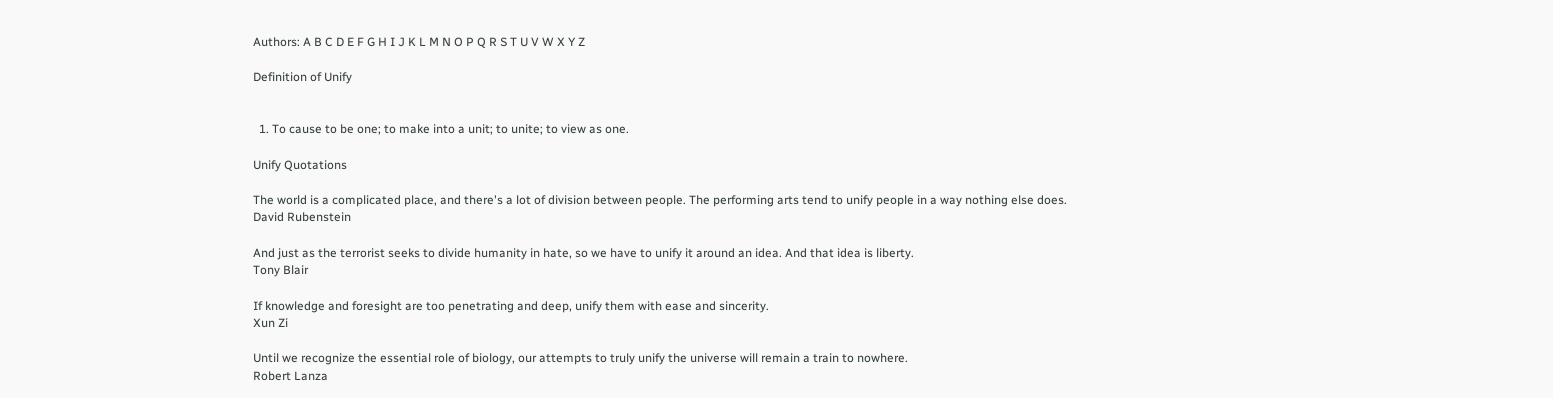Authors: A B C D E F G H I J K L M N O P Q R S T U V W X Y Z

Definition of Unify


  1. To cause to be one; to make into a unit; to unite; to view as one.

Unify Quotations

The world is a complicated place, and there's a lot of division between people. The performing arts tend to unify people in a way nothing else does.
David Rubenstein

And just as the terrorist seeks to divide humanity in hate, so we have to unify it around an idea. And that idea is liberty.
Tony Blair

If knowledge and foresight are too penetrating and deep, unify them with ease and sincerity.
Xun Zi

Until we recognize the essential role of biology, our attempts to truly unify the universe will remain a train to nowhere.
Robert Lanza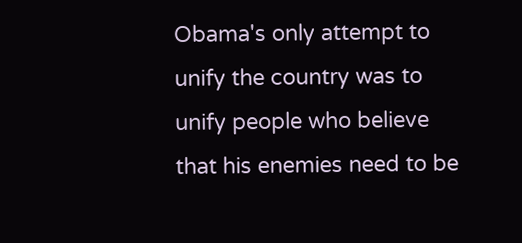Obama's only attempt to unify the country was to unify people who believe that his enemies need to be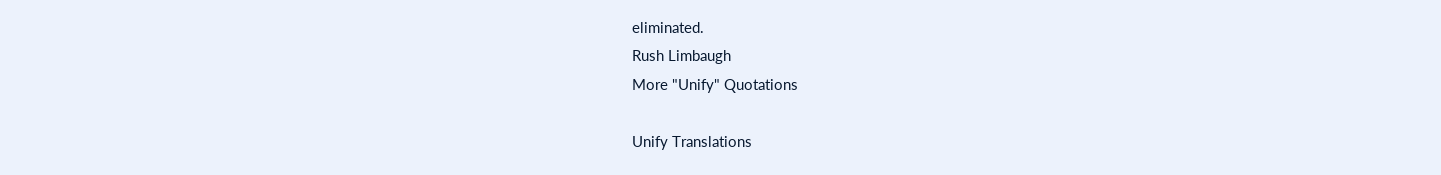eliminated.
Rush Limbaugh
More "Unify" Quotations

Unify Translations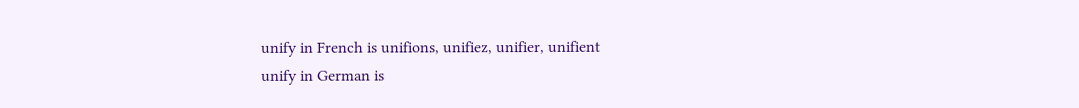unify in French is unifions, unifiez, unifier, unifient
unify in German is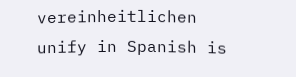vereinheitlichen
unify in Spanish is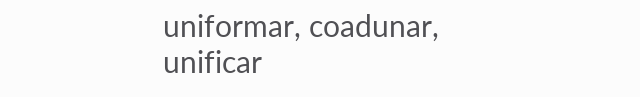uniformar, coadunar, unificar